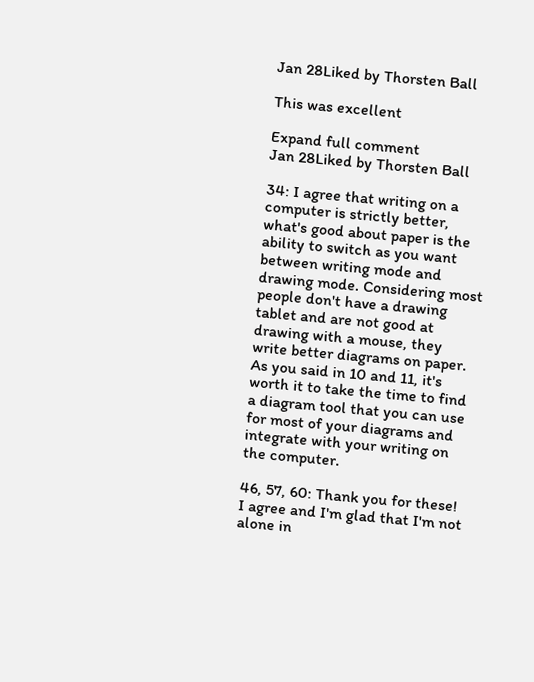Jan 28Liked by Thorsten Ball

This was excellent

Expand full comment
Jan 28Liked by Thorsten Ball

34: I agree that writing on a computer is strictly better, what's good about paper is the ability to switch as you want between writing mode and drawing mode. Considering most people don't have a drawing tablet and are not good at drawing with a mouse, they write better diagrams on paper. As you said in 10 and 11, it's worth it to take the time to find a diagram tool that you can use for most of your diagrams and integrate with your writing on the computer.

46, 57, 60: Thank you for these! I agree and I'm glad that I'm not alone in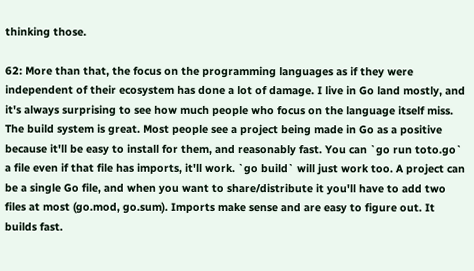thinking those.

62: More than that, the focus on the programming languages as if they were independent of their ecosystem has done a lot of damage. I live in Go land mostly, and it's always surprising to see how much people who focus on the language itself miss. The build system is great. Most people see a project being made in Go as a positive because it'll be easy to install for them, and reasonably fast. You can `go run toto.go` a file even if that file has imports, it'll work. `go build` will just work too. A project can be a single Go file, and when you want to share/distribute it you'll have to add two files at most (go.mod, go.sum). Imports make sense and are easy to figure out. It builds fast.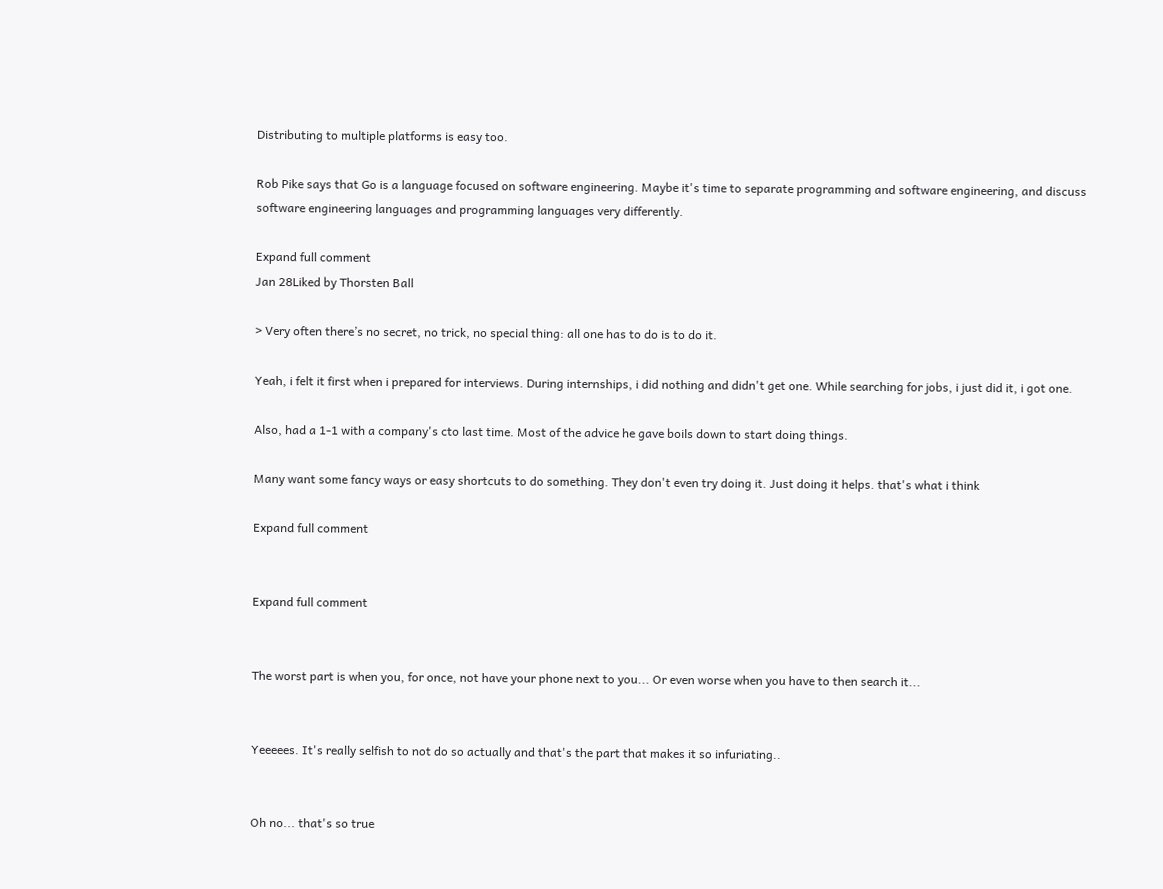Distributing to multiple platforms is easy too.

Rob Pike says that Go is a language focused on software engineering. Maybe it's time to separate programming and software engineering, and discuss software engineering languages and programming languages very differently.

Expand full comment
Jan 28Liked by Thorsten Ball

> Very often there’s no secret, no trick, no special thing: all one has to do is to do it.

Yeah, i felt it first when i prepared for interviews. During internships, i did nothing and didn't get one. While searching for jobs, i just did it, i got one.

Also, had a 1-1 with a company's cto last time. Most of the advice he gave boils down to start doing things.

Many want some fancy ways or easy shortcuts to do something. They don't even try doing it. Just doing it helps. that's what i think

Expand full comment


Expand full comment


The worst part is when you, for once, not have your phone next to you... Or even worse when you have to then search it...


Yeeeees. It's really selfish to not do so actually and that's the part that makes it so infuriating..


Oh no... that's so true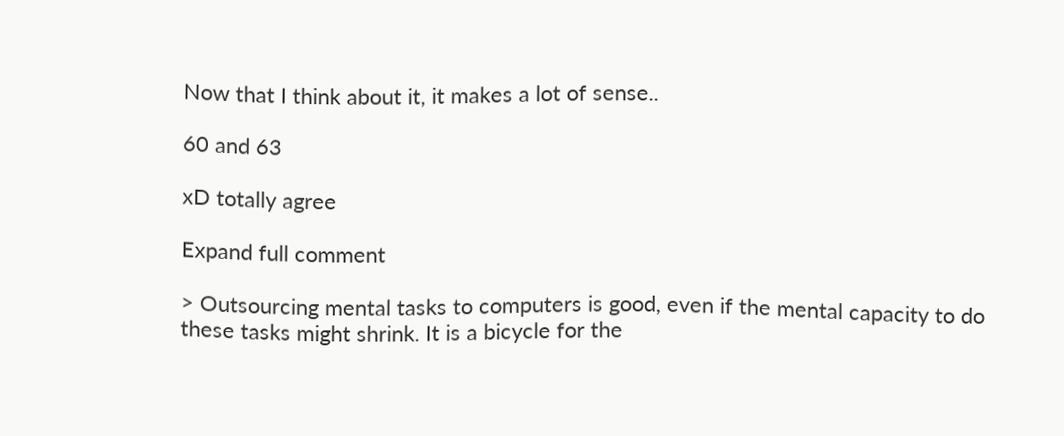Now that I think about it, it makes a lot of sense..

60 and 63

xD totally agree

Expand full comment

> Outsourcing mental tasks to computers is good, even if the mental capacity to do these tasks might shrink. It is a bicycle for the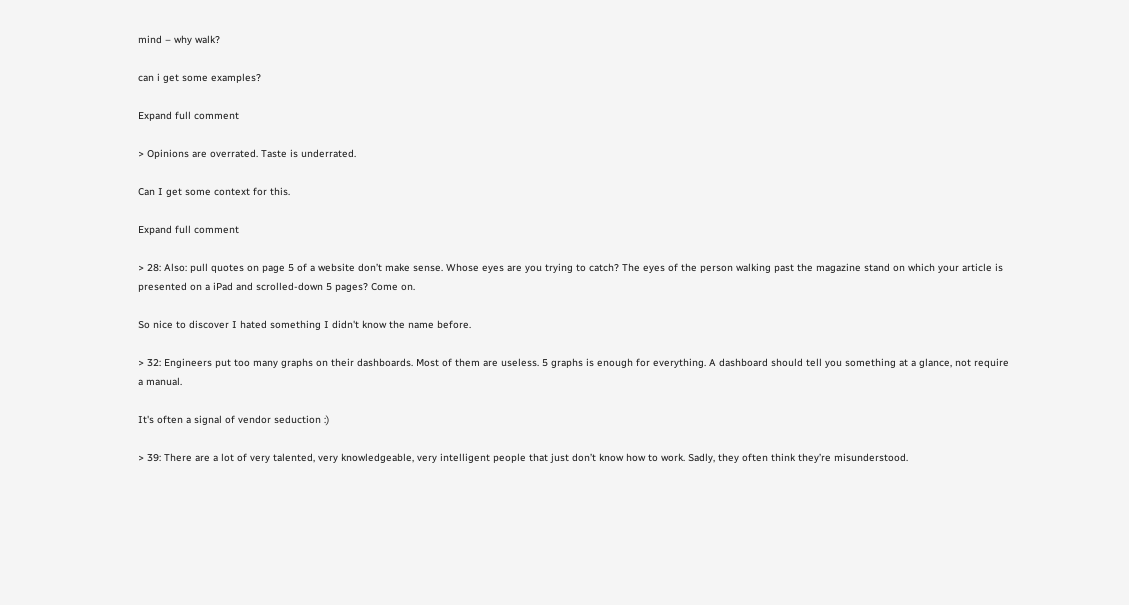mind – why walk?

can i get some examples?

Expand full comment

> Opinions are overrated. Taste is underrated.

Can I get some context for this.

Expand full comment

> 28: Also: pull quotes on page 5 of a website don’t make sense. Whose eyes are you trying to catch? The eyes of the person walking past the magazine stand on which your article is presented on a iPad and scrolled-down 5 pages? Come on.

So nice to discover I hated something I didn't know the name before.

> 32: Engineers put too many graphs on their dashboards. Most of them are useless. 5 graphs is enough for everything. A dashboard should tell you something at a glance, not require a manual.

It's often a signal of vendor seduction :)

> 39: There are a lot of very talented, very knowledgeable, very intelligent people that just don’t know how to work. Sadly, they often think they’re misunderstood.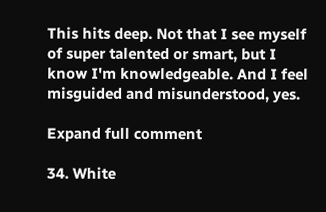This hits deep. Not that I see myself of super talented or smart, but I know I'm knowledgeable. And I feel misguided and misunderstood, yes.

Expand full comment

34. White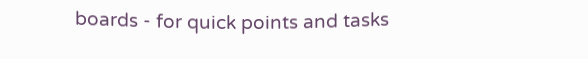boards - for quick points and tasks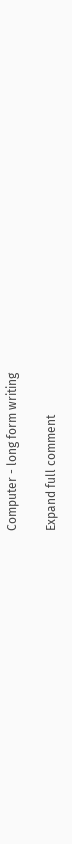Computer - long form writing

Expand full comment